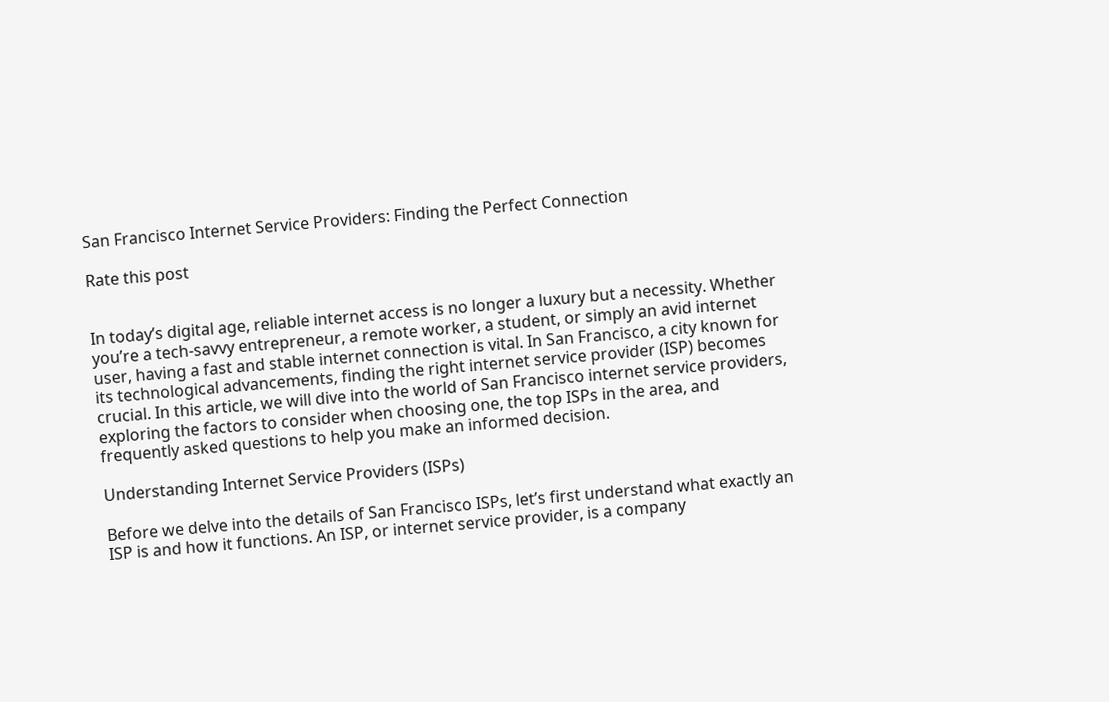San Francisco Internet Service Providers: Finding the Perfect Connection

Rate this post


In today’s digital age, reliable internet access is no longer a luxury but a necessity. Whether you’re a tech-savvy entrepreneur, a remote worker, a student, or simply an avid internet user, having a fast and stable internet connection is vital. In San Francisco, a city known for its technological advancements, finding the right internet service provider (ISP) becomes crucial. In this article, we will dive into the world of San Francisco internet service providers, exploring the factors to consider when choosing one, the top ISPs in the area, and frequently asked questions to help you make an informed decision.

Understanding Internet Service Providers (ISPs)

Before we delve into the details of San Francisco ISPs, let’s first understand what exactly an ISP is and how it functions. An ISP, or internet service provider, is a company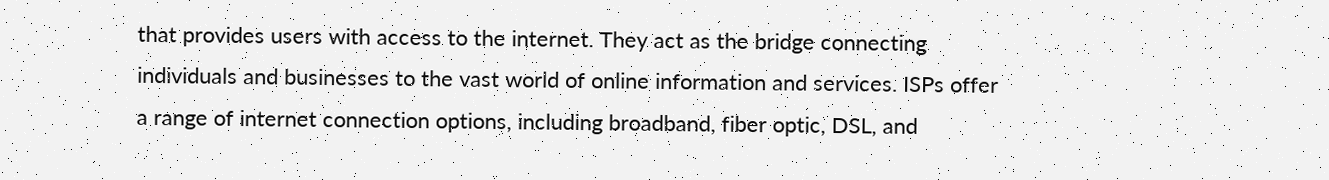that provides users with access to the internet. They act as the bridge connecting individuals and businesses to the vast world of online information and services. ISPs offer a range of internet connection options, including broadband, fiber optic, DSL, and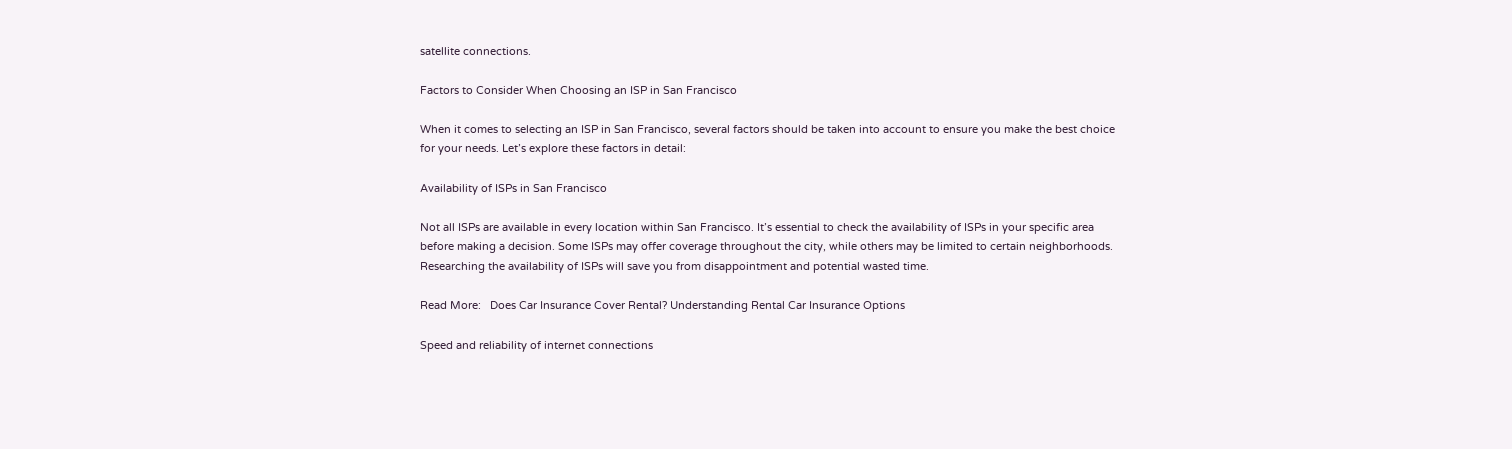satellite connections.

Factors to Consider When Choosing an ISP in San Francisco

When it comes to selecting an ISP in San Francisco, several factors should be taken into account to ensure you make the best choice for your needs. Let’s explore these factors in detail:

Availability of ISPs in San Francisco

Not all ISPs are available in every location within San Francisco. It’s essential to check the availability of ISPs in your specific area before making a decision. Some ISPs may offer coverage throughout the city, while others may be limited to certain neighborhoods. Researching the availability of ISPs will save you from disappointment and potential wasted time.

Read More:   Does Car Insurance Cover Rental? Understanding Rental Car Insurance Options

Speed and reliability of internet connections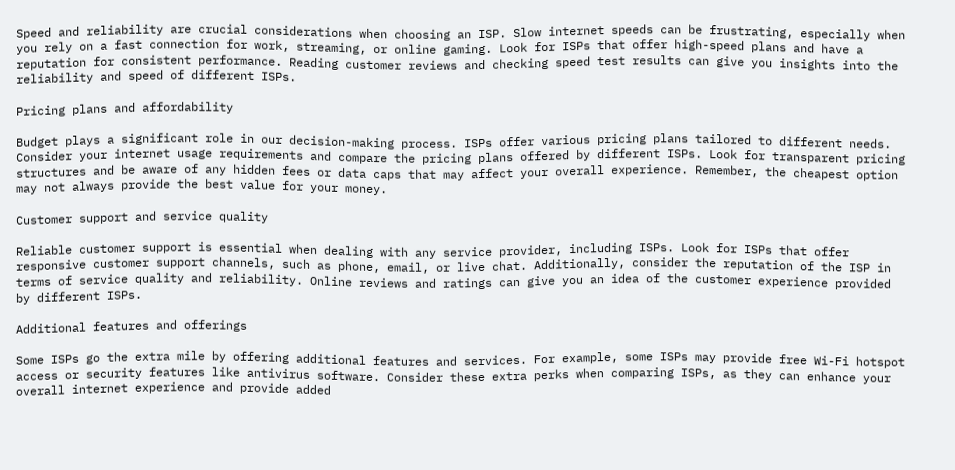Speed and reliability are crucial considerations when choosing an ISP. Slow internet speeds can be frustrating, especially when you rely on a fast connection for work, streaming, or online gaming. Look for ISPs that offer high-speed plans and have a reputation for consistent performance. Reading customer reviews and checking speed test results can give you insights into the reliability and speed of different ISPs.

Pricing plans and affordability

Budget plays a significant role in our decision-making process. ISPs offer various pricing plans tailored to different needs. Consider your internet usage requirements and compare the pricing plans offered by different ISPs. Look for transparent pricing structures and be aware of any hidden fees or data caps that may affect your overall experience. Remember, the cheapest option may not always provide the best value for your money.

Customer support and service quality

Reliable customer support is essential when dealing with any service provider, including ISPs. Look for ISPs that offer responsive customer support channels, such as phone, email, or live chat. Additionally, consider the reputation of the ISP in terms of service quality and reliability. Online reviews and ratings can give you an idea of the customer experience provided by different ISPs.

Additional features and offerings

Some ISPs go the extra mile by offering additional features and services. For example, some ISPs may provide free Wi-Fi hotspot access or security features like antivirus software. Consider these extra perks when comparing ISPs, as they can enhance your overall internet experience and provide added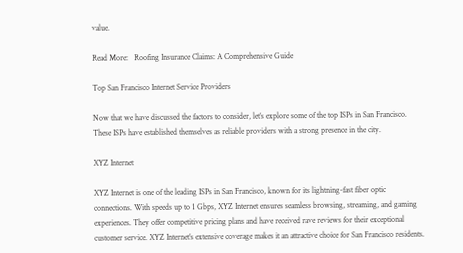value.

Read More:   Roofing Insurance Claims: A Comprehensive Guide

Top San Francisco Internet Service Providers

Now that we have discussed the factors to consider, let’s explore some of the top ISPs in San Francisco. These ISPs have established themselves as reliable providers with a strong presence in the city.

XYZ Internet

XYZ Internet is one of the leading ISPs in San Francisco, known for its lightning-fast fiber optic connections. With speeds up to 1 Gbps, XYZ Internet ensures seamless browsing, streaming, and gaming experiences. They offer competitive pricing plans and have received rave reviews for their exceptional customer service. XYZ Internet’s extensive coverage makes it an attractive choice for San Francisco residents.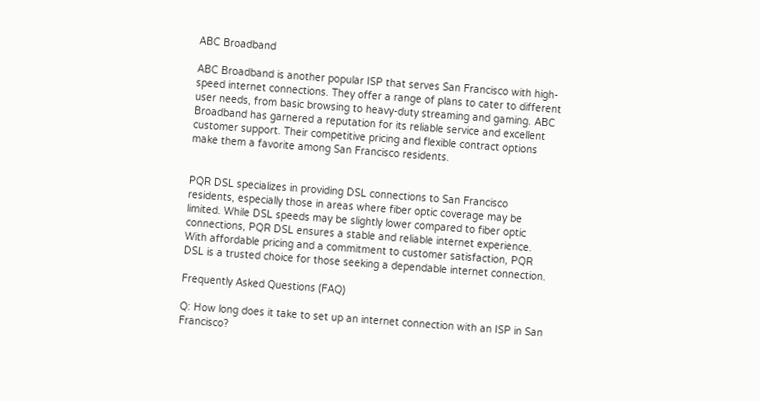ABC Broadband

ABC Broadband is another popular ISP that serves San Francisco with high-speed internet connections. They offer a range of plans to cater to different user needs, from basic browsing to heavy-duty streaming and gaming. ABC Broadband has garnered a reputation for its reliable service and excellent customer support. Their competitive pricing and flexible contract options make them a favorite among San Francisco residents.


PQR DSL specializes in providing DSL connections to San Francisco residents, especially those in areas where fiber optic coverage may be limited. While DSL speeds may be slightly lower compared to fiber optic connections, PQR DSL ensures a stable and reliable internet experience. With affordable pricing and a commitment to customer satisfaction, PQR DSL is a trusted choice for those seeking a dependable internet connection.

Frequently Asked Questions (FAQ)

Q: How long does it take to set up an internet connection with an ISP in San Francisco?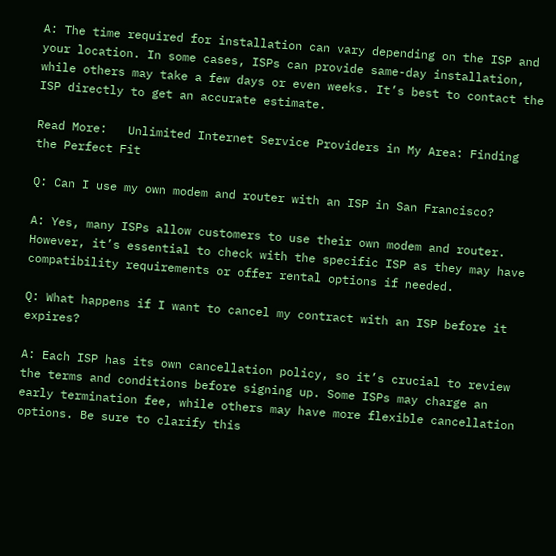A: The time required for installation can vary depending on the ISP and your location. In some cases, ISPs can provide same-day installation, while others may take a few days or even weeks. It’s best to contact the ISP directly to get an accurate estimate.

Read More:   Unlimited Internet Service Providers in My Area: Finding the Perfect Fit

Q: Can I use my own modem and router with an ISP in San Francisco?

A: Yes, many ISPs allow customers to use their own modem and router. However, it’s essential to check with the specific ISP as they may have compatibility requirements or offer rental options if needed.

Q: What happens if I want to cancel my contract with an ISP before it expires?

A: Each ISP has its own cancellation policy, so it’s crucial to review the terms and conditions before signing up. Some ISPs may charge an early termination fee, while others may have more flexible cancellation options. Be sure to clarify this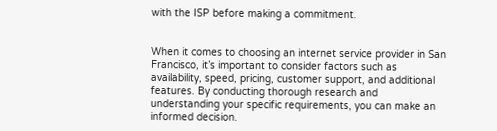with the ISP before making a commitment.


When it comes to choosing an internet service provider in San Francisco, it’s important to consider factors such as availability, speed, pricing, customer support, and additional features. By conducting thorough research and understanding your specific requirements, you can make an informed decision.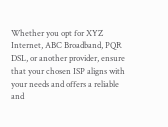Whether you opt for XYZ Internet, ABC Broadband, PQR DSL, or another provider, ensure that your chosen ISP aligns with your needs and offers a reliable and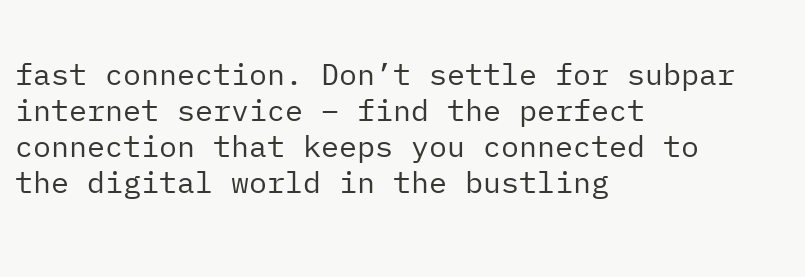fast connection. Don’t settle for subpar internet service – find the perfect connection that keeps you connected to the digital world in the bustling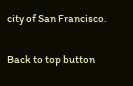city of San Francisco.

Back to top button